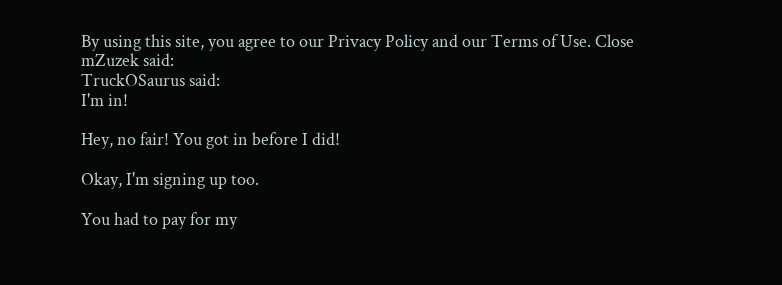By using this site, you agree to our Privacy Policy and our Terms of Use. Close
mZuzek said:
TruckOSaurus said:
I'm in!

Hey, no fair! You got in before I did!

Okay, I'm signing up too.

You had to pay for my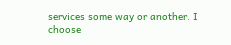services some way or another. I choose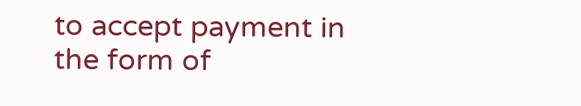to accept payment in the form of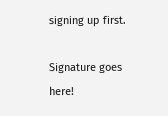signing up first.

Signature goes here!